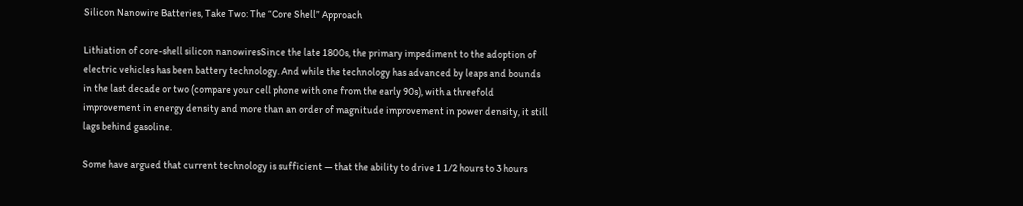Silicon Nanowire Batteries, Take Two: The “Core Shell” Approach

Lithiation of core-shell silicon nanowiresSince the late 1800s, the primary impediment to the adoption of electric vehicles has been battery technology. And while the technology has advanced by leaps and bounds in the last decade or two (compare your cell phone with one from the early 90s), with a threefold improvement in energy density and more than an order of magnitude improvement in power density, it still lags behind gasoline.

Some have argued that current technology is sufficient — that the ability to drive 1 1/2 hours to 3 hours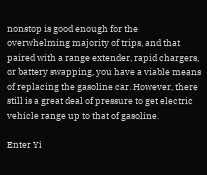nonstop is good enough for the overwhelming majority of trips, and that paired with a range extender, rapid chargers, or battery swapping, you have a viable means of replacing the gasoline car. However, there still is a great deal of pressure to get electric vehicle range up to that of gasoline.

Enter Yi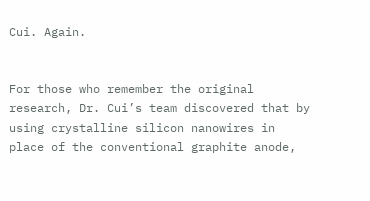Cui. Again.


For those who remember the original research, Dr. Cui’s team discovered that by using crystalline silicon nanowires in place of the conventional graphite anode,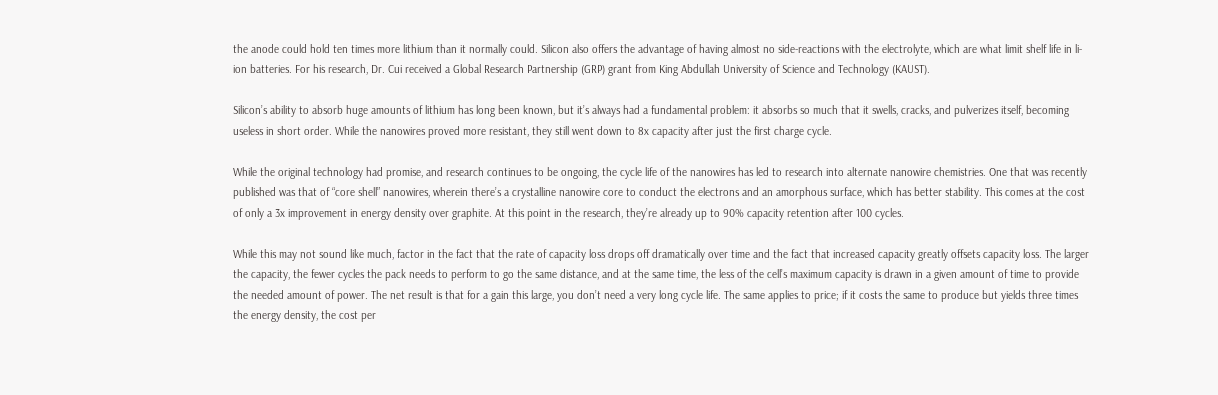the anode could hold ten times more lithium than it normally could. Silicon also offers the advantage of having almost no side-reactions with the electrolyte, which are what limit shelf life in li-ion batteries. For his research, Dr. Cui received a Global Research Partnership (GRP) grant from King Abdullah University of Science and Technology (KAUST).

Silicon’s ability to absorb huge amounts of lithium has long been known, but it’s always had a fundamental problem: it absorbs so much that it swells, cracks, and pulverizes itself, becoming useless in short order. While the nanowires proved more resistant, they still went down to 8x capacity after just the first charge cycle.

While the original technology had promise, and research continues to be ongoing, the cycle life of the nanowires has led to research into alternate nanowire chemistries. One that was recently published was that of “core shell” nanowires, wherein there’s a crystalline nanowire core to conduct the electrons and an amorphous surface, which has better stability. This comes at the cost of only a 3x improvement in energy density over graphite. At this point in the research, they’re already up to 90% capacity retention after 100 cycles.

While this may not sound like much, factor in the fact that the rate of capacity loss drops off dramatically over time and the fact that increased capacity greatly offsets capacity loss. The larger the capacity, the fewer cycles the pack needs to perform to go the same distance, and at the same time, the less of the cell’s maximum capacity is drawn in a given amount of time to provide the needed amount of power. The net result is that for a gain this large, you don’t need a very long cycle life. The same applies to price; if it costs the same to produce but yields three times the energy density, the cost per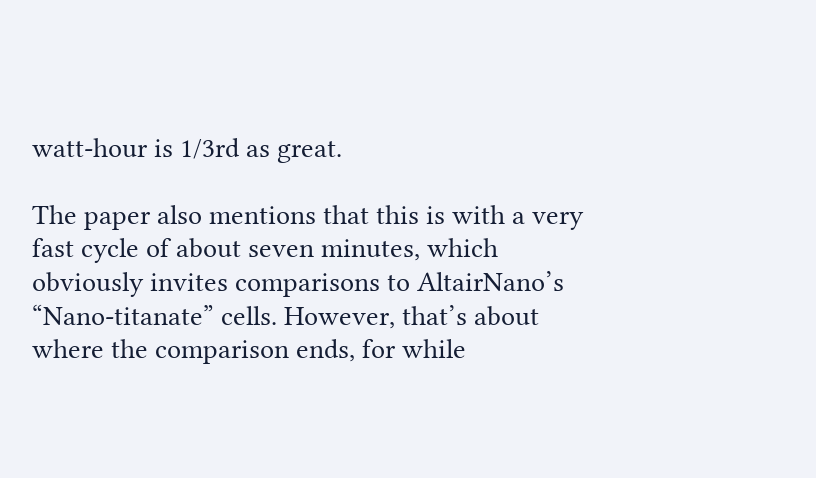watt-hour is 1/3rd as great.

The paper also mentions that this is with a very fast cycle of about seven minutes, which obviously invites comparisons to AltairNano’s “Nano-titanate” cells. However, that’s about where the comparison ends, for while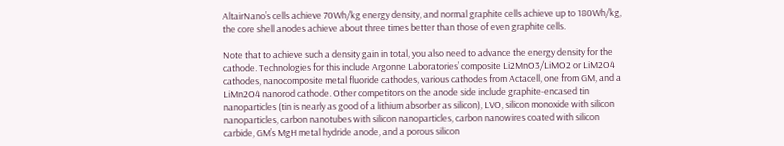AltairNano’s cells achieve 70Wh/kg energy density, and normal graphite cells achieve up to 180Wh/kg, the core shell anodes achieve about three times better than those of even graphite cells.

Note that to achieve such a density gain in total, you also need to advance the energy density for the cathode. Technologies for this include Argonne Laboratories’ composite Li2MnO3/LiMO2 or LiM2O4 cathodes, nanocomposite metal fluoride cathodes, various cathodes from Actacell, one from GM, and a LiMn2O4 nanorod cathode. Other competitors on the anode side include graphite-encased tin nanoparticles (tin is nearly as good of a lithium absorber as silicon), LVO, silicon monoxide with silicon nanoparticles, carbon nanotubes with silicon nanoparticles, carbon nanowires coated with silicon carbide, GM’s MgH metal hydride anode, and a porous silicon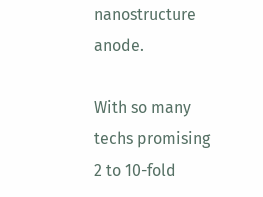nanostructure anode.

With so many techs promising 2 to 10-fold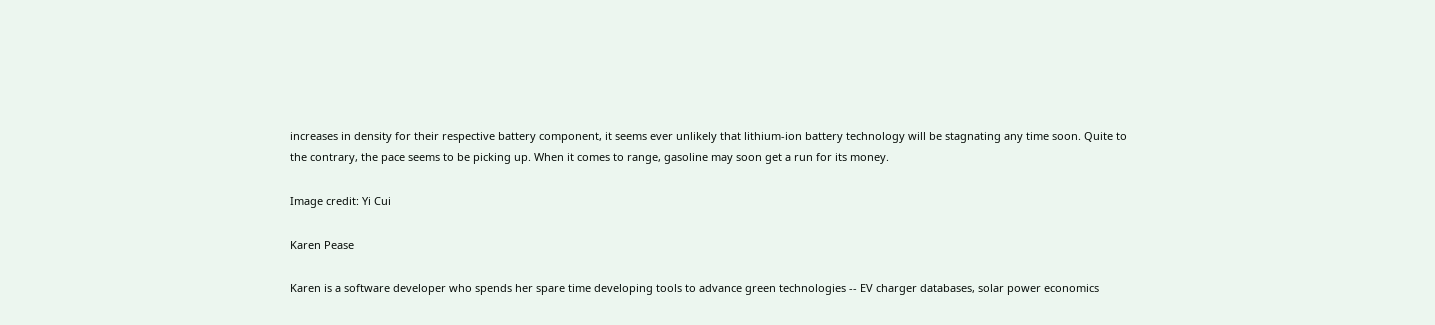increases in density for their respective battery component, it seems ever unlikely that lithium-ion battery technology will be stagnating any time soon. Quite to the contrary, the pace seems to be picking up. When it comes to range, gasoline may soon get a run for its money.

Image credit: Yi Cui

Karen Pease

Karen is a software developer who spends her spare time developing tools to advance green technologies -- EV charger databases, solar power economics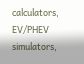calculators, EV/PHEV simulators,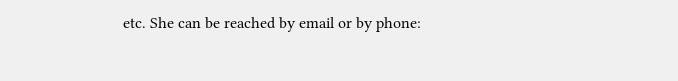etc. She can be reached by email or by phone: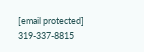[email protected] 319-337-8815